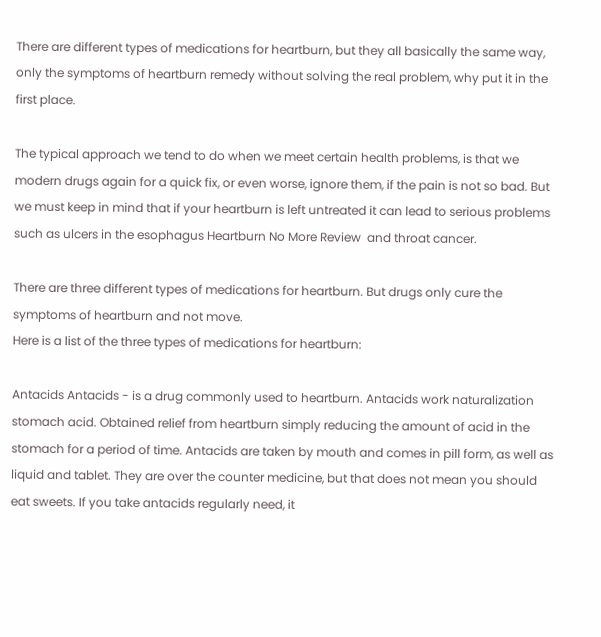There are different types of medications for heartburn, but they all basically the same way, only the symptoms of heartburn remedy without solving the real problem, why put it in the first place.

The typical approach we tend to do when we meet certain health problems, is that we modern drugs again for a quick fix, or even worse, ignore them, if the pain is not so bad. But we must keep in mind that if your heartburn is left untreated it can lead to serious problems such as ulcers in the esophagus Heartburn No More Review  and throat cancer.

There are three different types of medications for heartburn. But drugs only cure the symptoms of heartburn and not move.
Here is a list of the three types of medications for heartburn:

Antacids Antacids - is a drug commonly used to heartburn. Antacids work naturalization stomach acid. Obtained relief from heartburn simply reducing the amount of acid in the stomach for a period of time. Antacids are taken by mouth and comes in pill form, as well as liquid and tablet. They are over the counter medicine, but that does not mean you should eat sweets. If you take antacids regularly need, it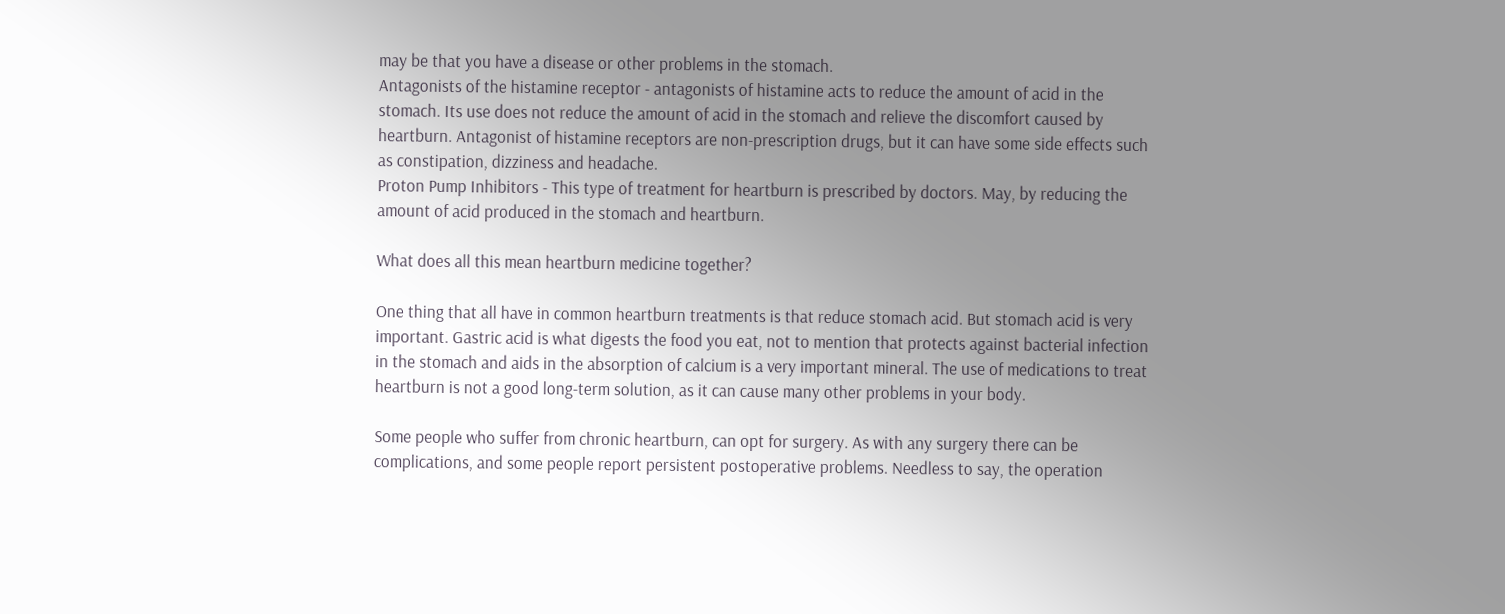may be that you have a disease or other problems in the stomach.
Antagonists of the histamine receptor - antagonists of histamine acts to reduce the amount of acid in the stomach. Its use does not reduce the amount of acid in the stomach and relieve the discomfort caused by heartburn. Antagonist of histamine receptors are non-prescription drugs, but it can have some side effects such as constipation, dizziness and headache.
Proton Pump Inhibitors - This type of treatment for heartburn is prescribed by doctors. May, by reducing the amount of acid produced in the stomach and heartburn.

What does all this mean heartburn medicine together?

One thing that all have in common heartburn treatments is that reduce stomach acid. But stomach acid is very important. Gastric acid is what digests the food you eat, not to mention that protects against bacterial infection in the stomach and aids in the absorption of calcium is a very important mineral. The use of medications to treat heartburn is not a good long-term solution, as it can cause many other problems in your body.

Some people who suffer from chronic heartburn, can opt for surgery. As with any surgery there can be complications, and some people report persistent postoperative problems. Needless to say, the operation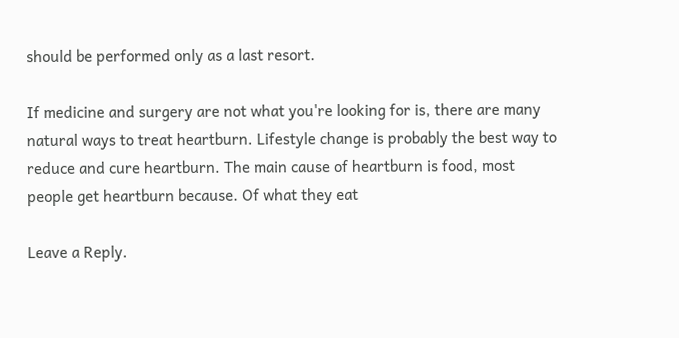should be performed only as a last resort.

If medicine and surgery are not what you're looking for is, there are many natural ways to treat heartburn. Lifestyle change is probably the best way to reduce and cure heartburn. The main cause of heartburn is food, most people get heartburn because. Of what they eat

Leave a Reply.